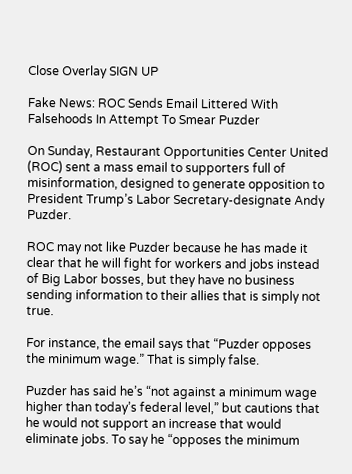Close Overlay SIGN UP

Fake News: ROC Sends Email Littered With Falsehoods In Attempt To Smear Puzder

On Sunday, Restaurant Opportunities Center United (ROC) sent a mass email to supporters full of misinformation, designed to generate opposition to President Trump’s Labor Secretary-designate Andy Puzder.

ROC may not like Puzder because he has made it clear that he will fight for workers and jobs instead of Big Labor bosses, but they have no business sending information to their allies that is simply not true.

For instance, the email says that “Puzder opposes the minimum wage.” That is simply false.

Puzder has said he’s “not against a minimum wage higher than today’s federal level,” but cautions that he would not support an increase that would eliminate jobs. To say he “opposes the minimum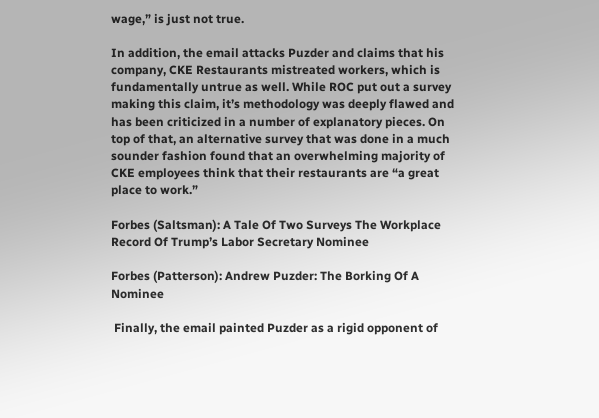wage,” is just not true.

In addition, the email attacks Puzder and claims that his company, CKE Restaurants mistreated workers, which is fundamentally untrue as well. While ROC put out a survey making this claim, it’s methodology was deeply flawed and has been criticized in a number of explanatory pieces. On top of that, an alternative survey that was done in a much sounder fashion found that an overwhelming majority of CKE employees think that their restaurants are “a great place to work.”

Forbes (Saltsman): A Tale Of Two Surveys The Workplace Record Of Trump’s Labor Secretary Nominee

Forbes (Patterson): Andrew Puzder: The Borking Of A Nominee

 Finally, the email painted Puzder as a rigid opponent of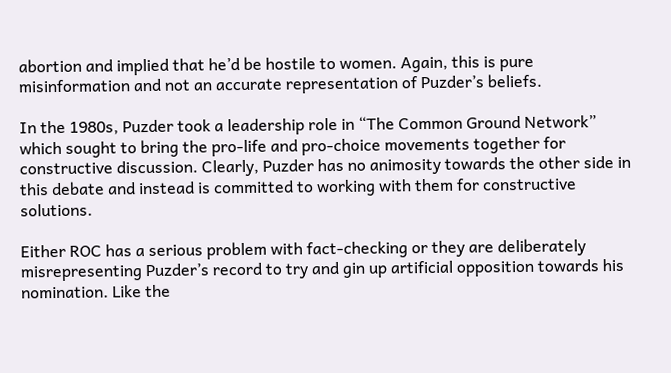abortion and implied that he’d be hostile to women. Again, this is pure misinformation and not an accurate representation of Puzder’s beliefs.

In the 1980s, Puzder took a leadership role in “The Common Ground Network” which sought to bring the pro-life and pro-choice movements together for constructive discussion. Clearly, Puzder has no animosity towards the other side in this debate and instead is committed to working with them for constructive solutions.

Either ROC has a serious problem with fact-checking or they are deliberately misrepresenting Puzder’s record to try and gin up artificial opposition towards his nomination. Like the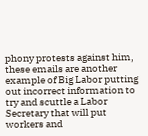phony protests against him, these emails are another example of Big Labor putting out incorrect information to try and scuttle a Labor Secretary that will put workers and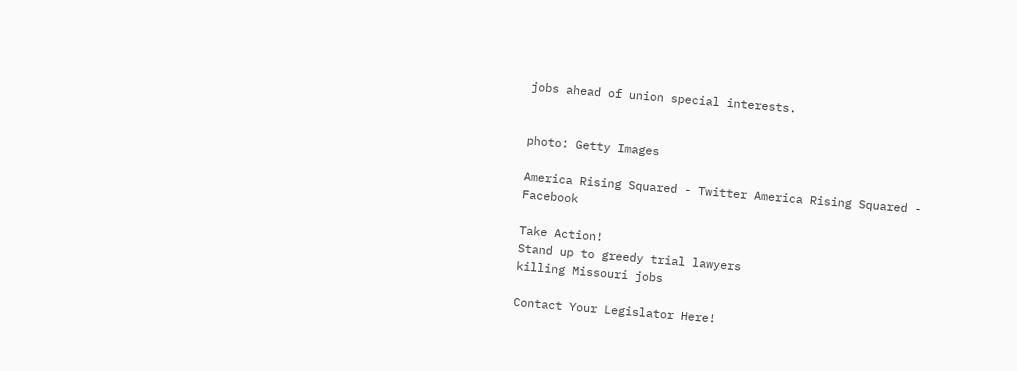jobs ahead of union special interests.


photo: Getty Images

America Rising Squared - Twitter America Rising Squared - Facebook

Take Action!
Stand up to greedy trial lawyers
killing Missouri jobs

Contact Your Legislator Here!